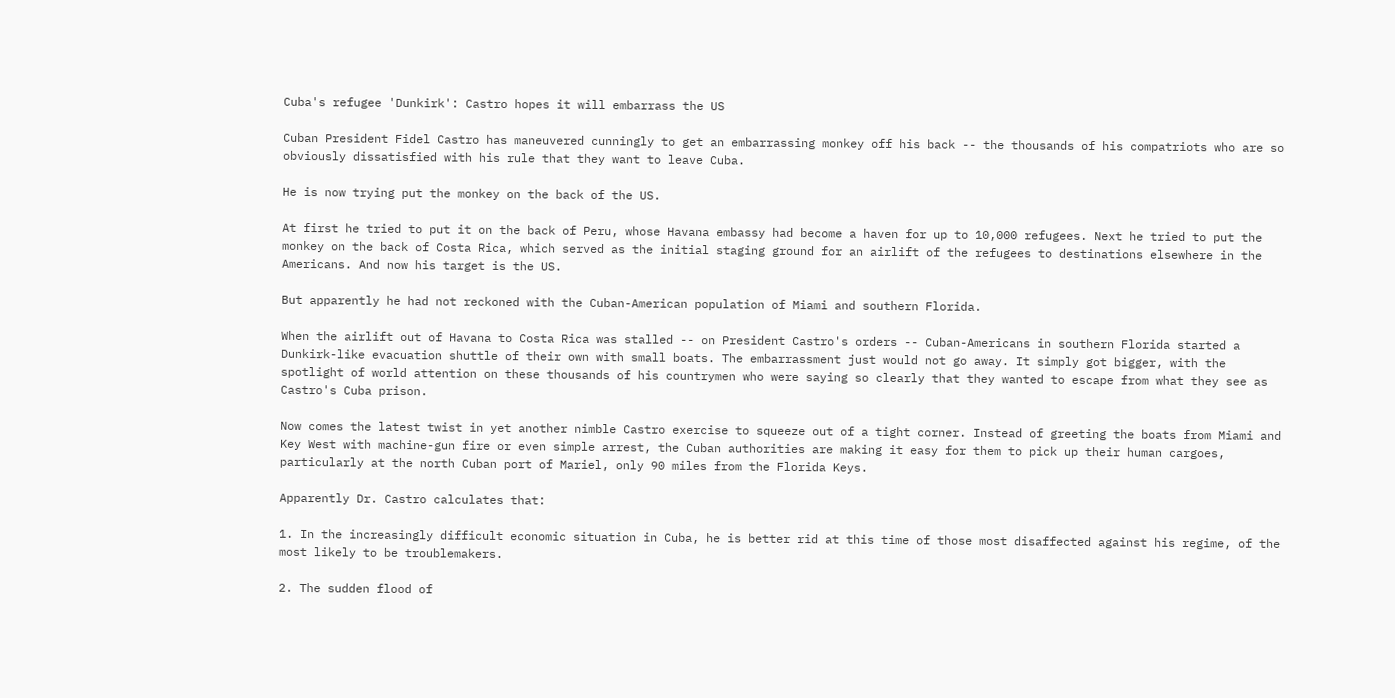Cuba's refugee 'Dunkirk': Castro hopes it will embarrass the US

Cuban President Fidel Castro has maneuvered cunningly to get an embarrassing monkey off his back -- the thousands of his compatriots who are so obviously dissatisfied with his rule that they want to leave Cuba.

He is now trying put the monkey on the back of the US.

At first he tried to put it on the back of Peru, whose Havana embassy had become a haven for up to 10,000 refugees. Next he tried to put the monkey on the back of Costa Rica, which served as the initial staging ground for an airlift of the refugees to destinations elsewhere in the Americans. And now his target is the US.

But apparently he had not reckoned with the Cuban-American population of Miami and southern Florida.

When the airlift out of Havana to Costa Rica was stalled -- on President Castro's orders -- Cuban-Americans in southern Florida started a Dunkirk-like evacuation shuttle of their own with small boats. The embarrassment just would not go away. It simply got bigger, with the spotlight of world attention on these thousands of his countrymen who were saying so clearly that they wanted to escape from what they see as Castro's Cuba prison.

Now comes the latest twist in yet another nimble Castro exercise to squeeze out of a tight corner. Instead of greeting the boats from Miami and Key West with machine-gun fire or even simple arrest, the Cuban authorities are making it easy for them to pick up their human cargoes, particularly at the north Cuban port of Mariel, only 90 miles from the Florida Keys.

Apparently Dr. Castro calculates that:

1. In the increasingly difficult economic situation in Cuba, he is better rid at this time of those most disaffected against his regime, of the most likely to be troublemakers.

2. The sudden flood of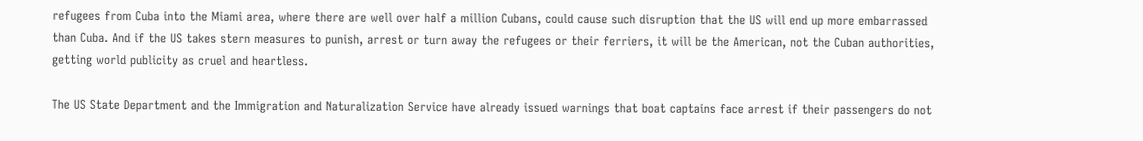refugees from Cuba into the Miami area, where there are well over half a million Cubans, could cause such disruption that the US will end up more embarrassed than Cuba. And if the US takes stern measures to punish, arrest or turn away the refugees or their ferriers, it will be the American, not the Cuban authorities, getting world publicity as cruel and heartless.

The US State Department and the Immigration and Naturalization Service have already issued warnings that boat captains face arrest if their passengers do not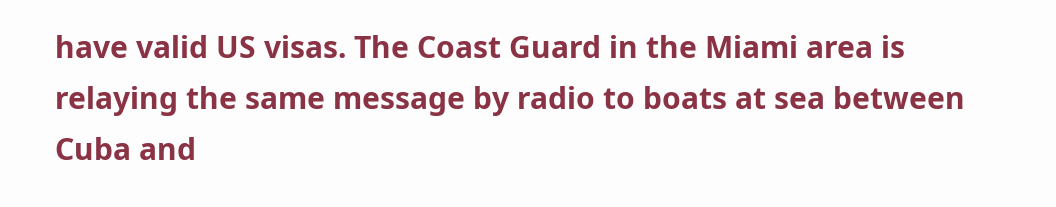have valid US visas. The Coast Guard in the Miami area is relaying the same message by radio to boats at sea between Cuba and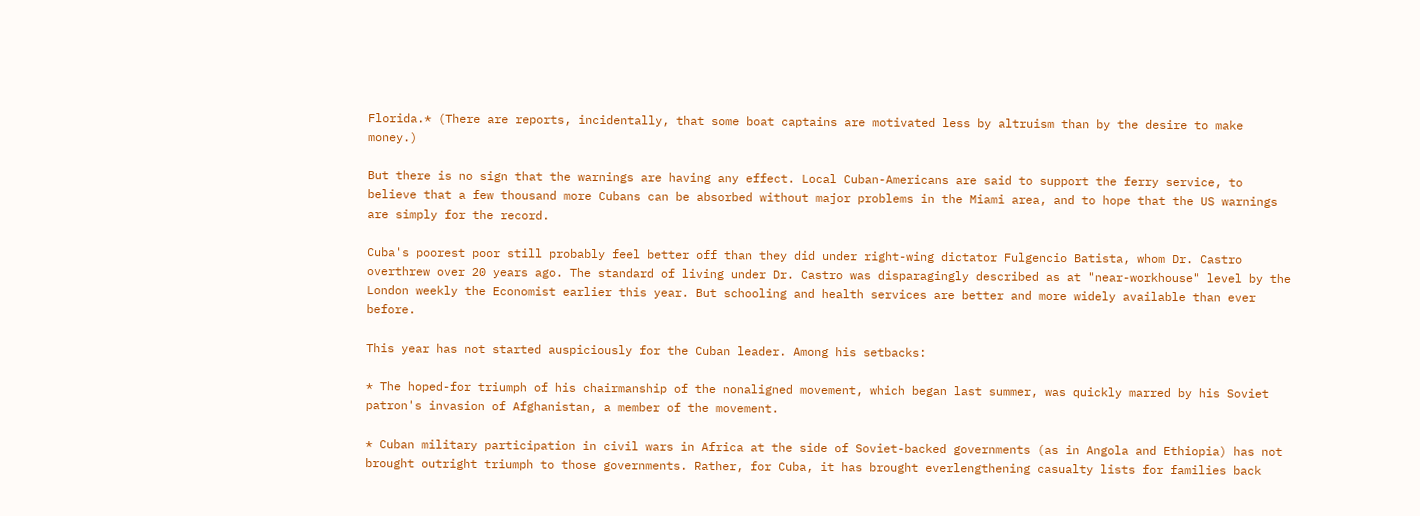Florida.* (There are reports, incidentally, that some boat captains are motivated less by altruism than by the desire to make money.)

But there is no sign that the warnings are having any effect. Local Cuban-Americans are said to support the ferry service, to believe that a few thousand more Cubans can be absorbed without major problems in the Miami area, and to hope that the US warnings are simply for the record.

Cuba's poorest poor still probably feel better off than they did under right-wing dictator Fulgencio Batista, whom Dr. Castro overthrew over 20 years ago. The standard of living under Dr. Castro was disparagingly described as at "near-workhouse" level by the London weekly the Economist earlier this year. But schooling and health services are better and more widely available than ever before.

This year has not started auspiciously for the Cuban leader. Among his setbacks:

* The hoped-for triumph of his chairmanship of the nonaligned movement, which began last summer, was quickly marred by his Soviet patron's invasion of Afghanistan, a member of the movement.

* Cuban military participation in civil wars in Africa at the side of Soviet-backed governments (as in Angola and Ethiopia) has not brought outright triumph to those governments. Rather, for Cuba, it has brought everlengthening casualty lists for families back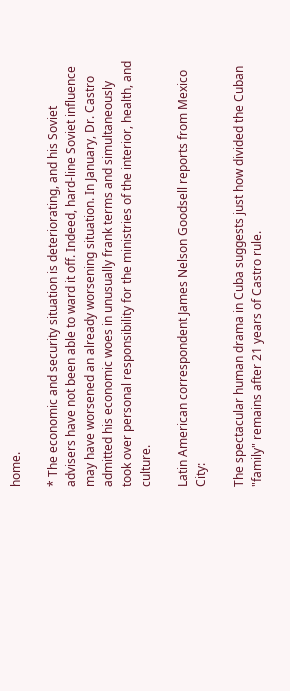home.

* The economic and security situation is deteriorating, and his Soviet advisers have not been able to ward it off. Indeed, hard-line Soviet influence may have worsened an already worsening situation. In January, Dr. Castro admitted his economic woes in unusually frank terms and simultaneously took over personal responsibility for the ministries of the interior, health, and culture.

Latin American correspondent James Nelson Goodsell reports from Mexico City:

The spectacular human drama in Cuba suggests just how divided the Cuban "family" remains after 21 years of Castro rule.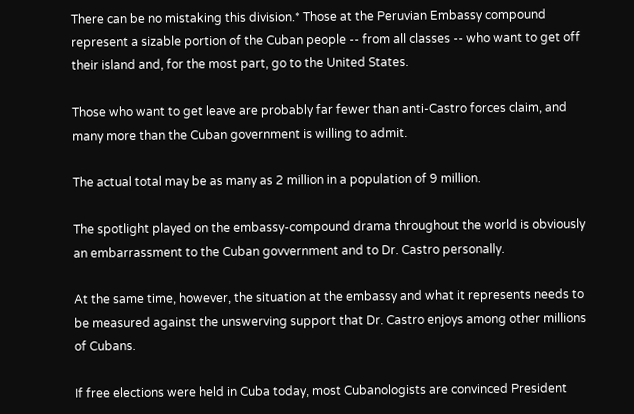There can be no mistaking this division.* Those at the Peruvian Embassy compound represent a sizable portion of the Cuban people -- from all classes -- who want to get off their island and, for the most part, go to the United States.

Those who want to get leave are probably far fewer than anti-Castro forces claim, and many more than the Cuban government is willing to admit.

The actual total may be as many as 2 million in a population of 9 million.

The spotlight played on the embassy-compound drama throughout the world is obviously an embarrassment to the Cuban govvernment and to Dr. Castro personally.

At the same time, however, the situation at the embassy and what it represents needs to be measured against the unswerving support that Dr. Castro enjoys among other millions of Cubans.

If free elections were held in Cuba today, most Cubanologists are convinced President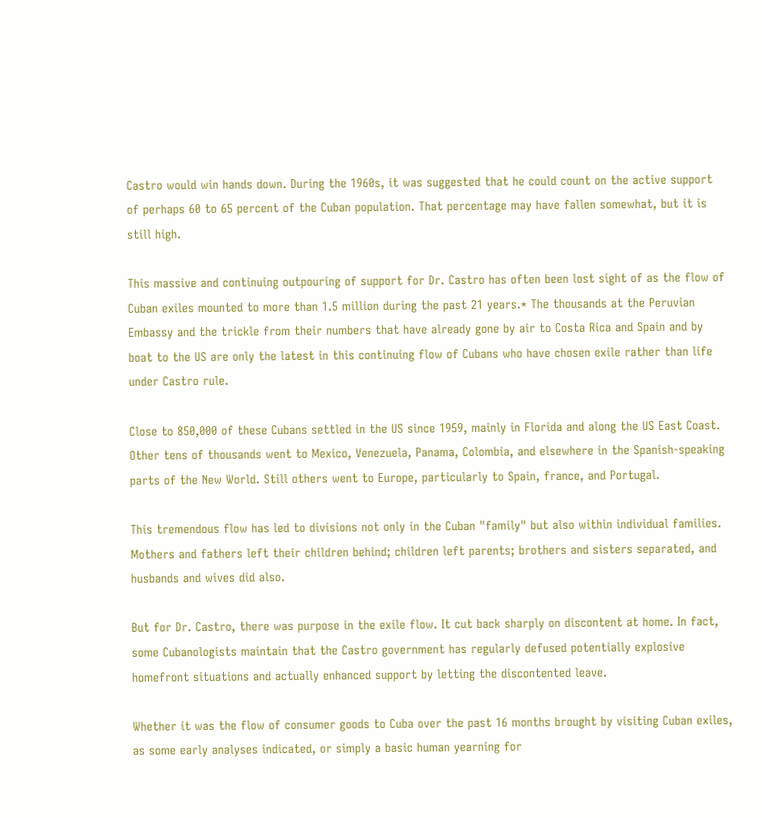Castro would win hands down. During the 1960s, it was suggested that he could count on the active support of perhaps 60 to 65 percent of the Cuban population. That percentage may have fallen somewhat, but it is still high.

This massive and continuing outpouring of support for Dr. Castro has often been lost sight of as the flow of Cuban exiles mounted to more than 1.5 million during the past 21 years.* The thousands at the Peruvian Embassy and the trickle from their numbers that have already gone by air to Costa Rica and Spain and by boat to the US are only the latest in this continuing flow of Cubans who have chosen exile rather than life under Castro rule.

Close to 850,000 of these Cubans settled in the US since 1959, mainly in Florida and along the US East Coast. Other tens of thousands went to Mexico, Venezuela, Panama, Colombia, and elsewhere in the Spanish-speaking parts of the New World. Still others went to Europe, particularly to Spain, france, and Portugal.

This tremendous flow has led to divisions not only in the Cuban "family" but also within individual families. Mothers and fathers left their children behind; children left parents; brothers and sisters separated, and husbands and wives did also.

But for Dr. Castro, there was purpose in the exile flow. It cut back sharply on discontent at home. In fact, some Cubanologists maintain that the Castro government has regularly defused potentially explosive homefront situations and actually enhanced support by letting the discontented leave.

Whether it was the flow of consumer goods to Cuba over the past 16 months brought by visiting Cuban exiles, as some early analyses indicated, or simply a basic human yearning for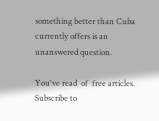something better than Cuba currently offers is an unanswered question.

You've read  of  free articles. Subscribe to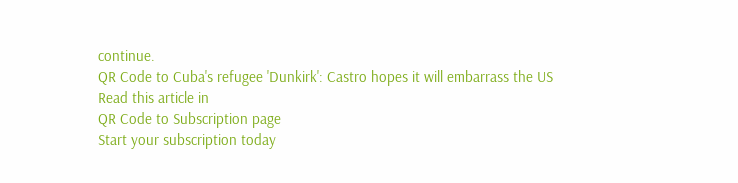continue.
QR Code to Cuba's refugee 'Dunkirk': Castro hopes it will embarrass the US
Read this article in
QR Code to Subscription page
Start your subscription today